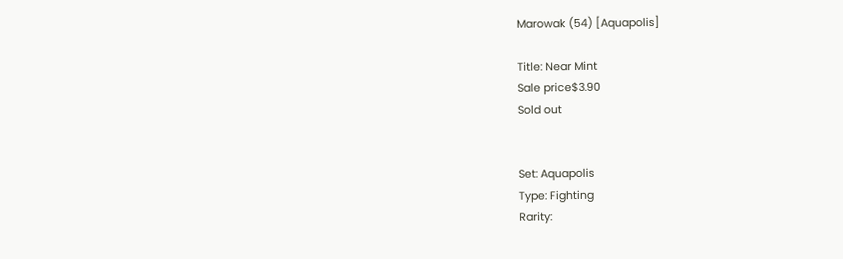Marowak (54) [Aquapolis]

Title: Near Mint
Sale price$3.90
Sold out


Set: Aquapolis
Type: Fighting
Rarity: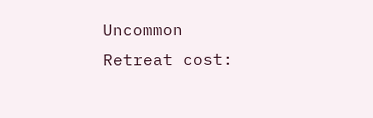Uncommon
Retreat cost: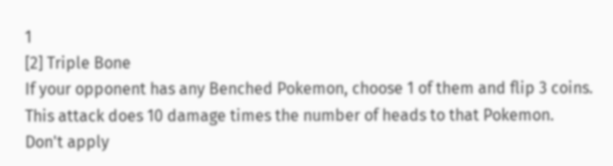1
[2] Triple Bone
If your opponent has any Benched Pokemon, choose 1 of them and flip 3 coins. This attack does 10 damage times the number of heads to that Pokemon. Don't apply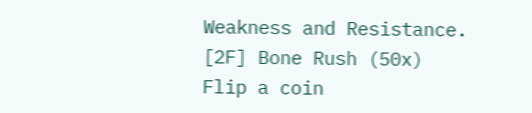Weakness and Resistance.
[2F] Bone Rush (50x)
Flip a coin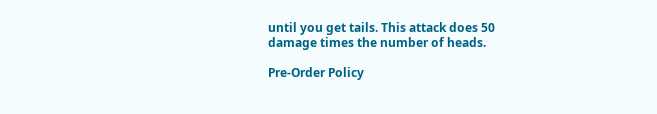until you get tails. This attack does 50 damage times the number of heads.

Pre-Order Policy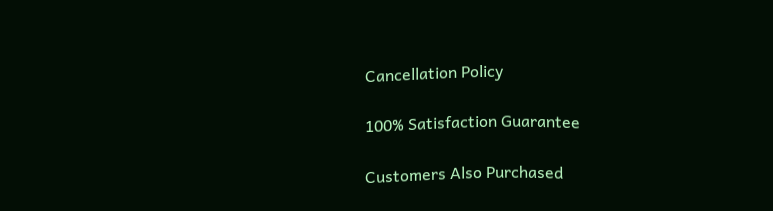Cancellation Policy

100% Satisfaction Guarantee

Customers Also Purchased